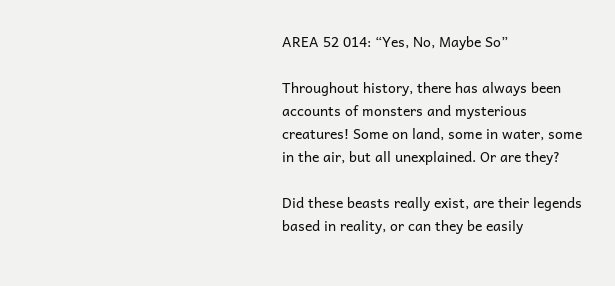AREA 52 014: “Yes, No, Maybe So”

Throughout history, there has always been accounts of monsters and mysterious creatures! Some on land, some in water, some in the air, but all unexplained. Or are they?

Did these beasts really exist, are their legends based in reality, or can they be easily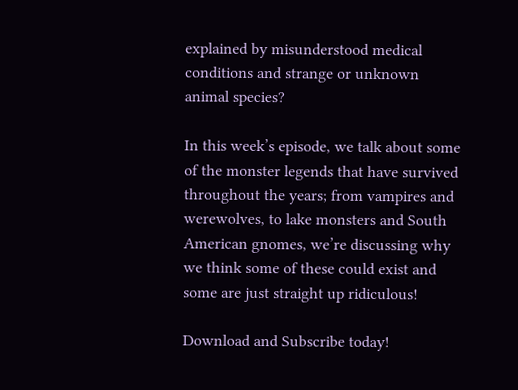explained by misunderstood medical conditions and strange or unknown animal species?

In this week’s episode, we talk about some of the monster legends that have survived throughout the years; from vampires and werewolves, to lake monsters and South American gnomes, we’re discussing why we think some of these could exist and some are just straight up ridiculous!

Download and Subscribe today!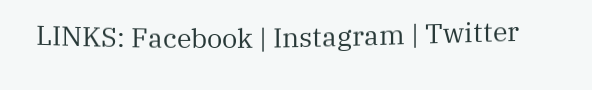LINKS: Facebook | Instagram | Twitter